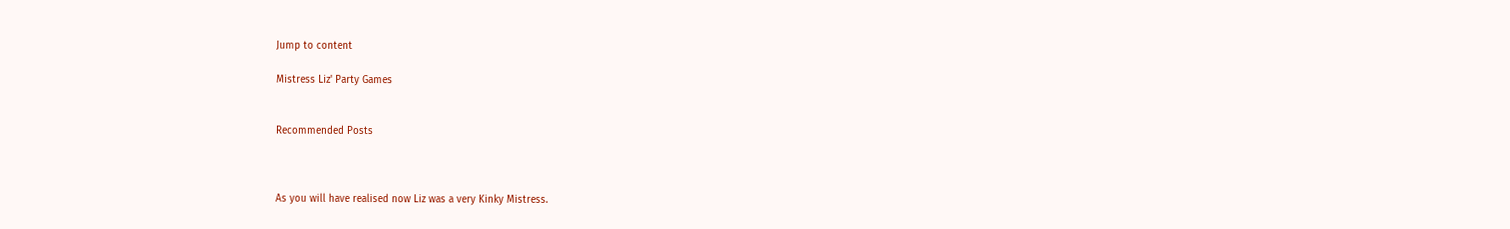Jump to content

Mistress Liz' Party Games


Recommended Posts



As you will have realised now Liz was a very Kinky Mistress.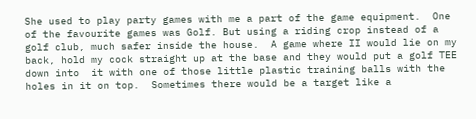She used to play party games with me a part of the game equipment.  One of the favourite games was Golf. But using a riding crop instead of a golf club, much safer inside the house.  A game where II would lie on my back, hold my cock straight up at the base and they would put a golf TEE down into  it with one of those little plastic training balls with the holes in it on top.  Sometimes there would be a target like a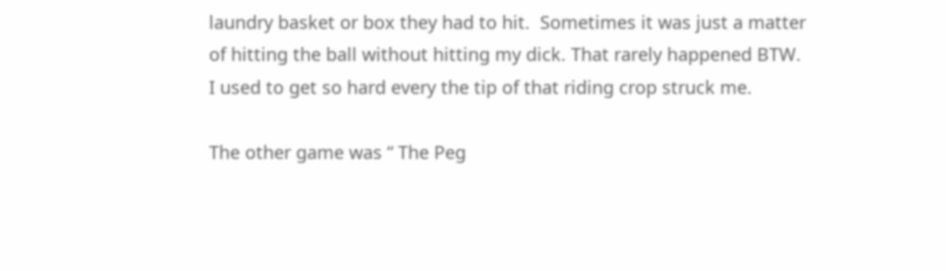laundry basket or box they had to hit.  Sometimes it was just a matter of hitting the ball without hitting my dick. That rarely happened BTW.  I used to get so hard every the tip of that riding crop struck me.

The other game was “ The Peg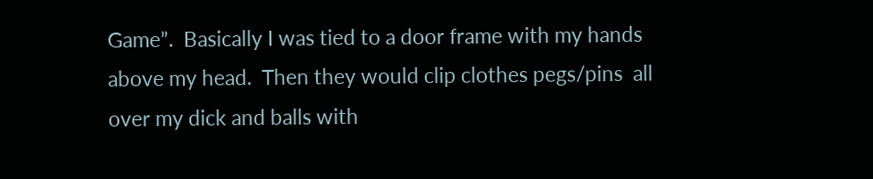Game”.  Basically I was tied to a door frame with my hands above my head.  Then they would clip clothes pegs/pins  all over my dick and balls with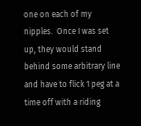one on each of my nipples.  Once I was set up, they would stand behind some arbitrary line and have to flick 1 peg at a time off with a riding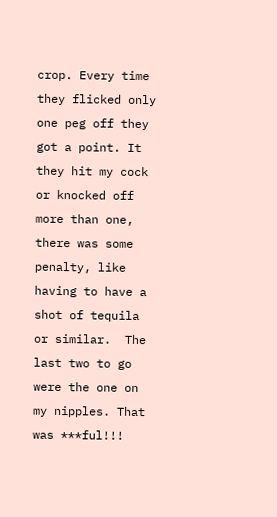crop. Every time they flicked only one peg off they got a point. It they hit my cock or knocked off more than one, there was some penalty, like having to have a shot of tequila or similar.  The last two to go were the one on my nipples. That was ***ful!!!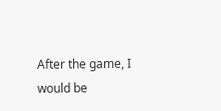After the game, I would be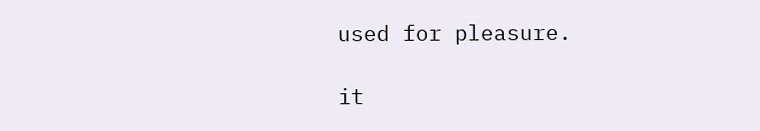used for pleasure.

it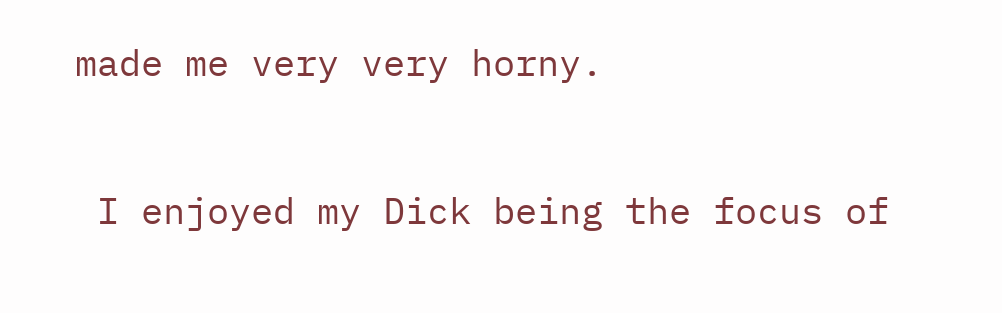made me very very horny.

 I enjoyed my Dick being the focus of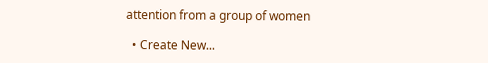attention from a group of women

  • Create New...